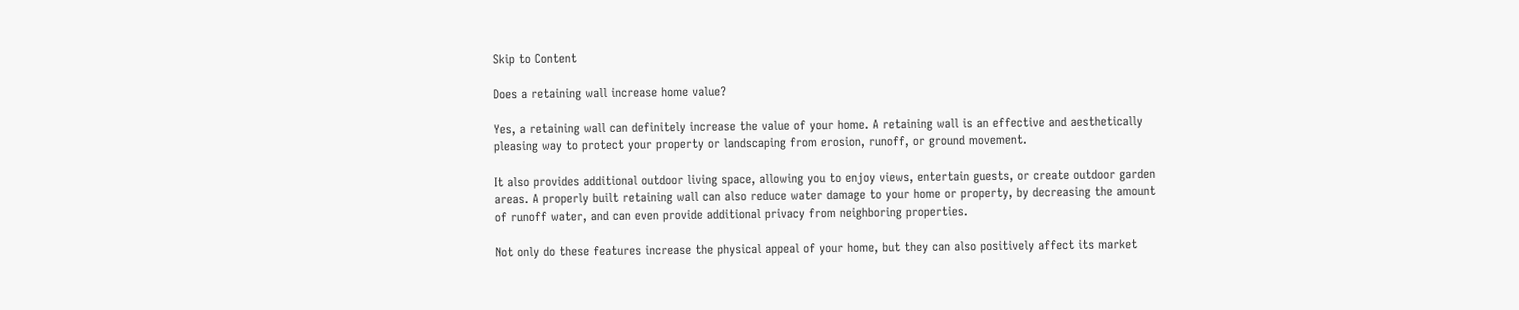Skip to Content

Does a retaining wall increase home value?

Yes, a retaining wall can definitely increase the value of your home. A retaining wall is an effective and aesthetically pleasing way to protect your property or landscaping from erosion, runoff, or ground movement.

It also provides additional outdoor living space, allowing you to enjoy views, entertain guests, or create outdoor garden areas. A properly built retaining wall can also reduce water damage to your home or property, by decreasing the amount of runoff water, and can even provide additional privacy from neighboring properties.

Not only do these features increase the physical appeal of your home, but they can also positively affect its market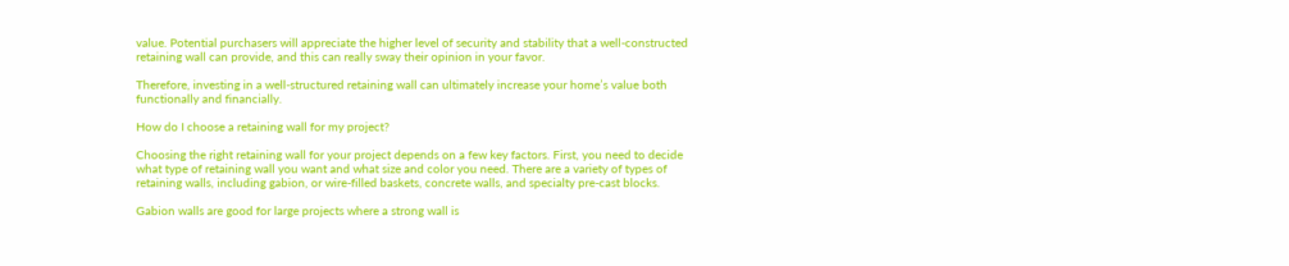value. Potential purchasers will appreciate the higher level of security and stability that a well-constructed retaining wall can provide, and this can really sway their opinion in your favor.

Therefore, investing in a well-structured retaining wall can ultimately increase your home’s value both functionally and financially.

How do I choose a retaining wall for my project?

Choosing the right retaining wall for your project depends on a few key factors. First, you need to decide what type of retaining wall you want and what size and color you need. There are a variety of types of retaining walls, including gabion, or wire-filled baskets, concrete walls, and specialty pre-cast blocks.

Gabion walls are good for large projects where a strong wall is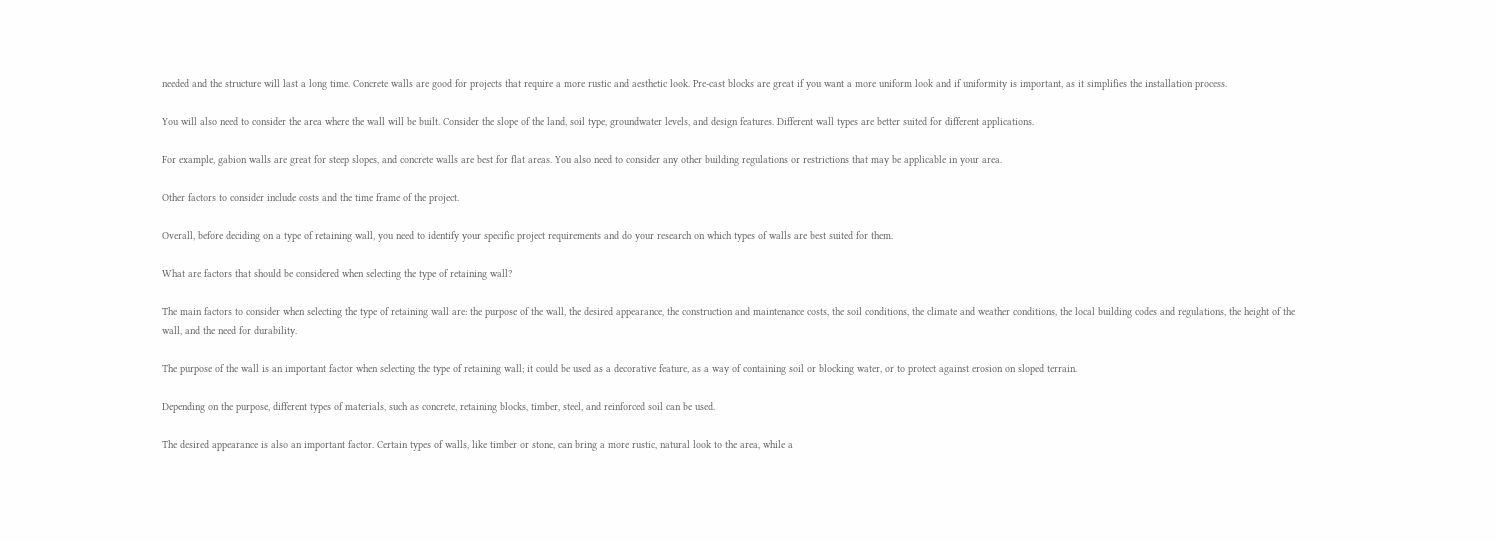needed and the structure will last a long time. Concrete walls are good for projects that require a more rustic and aesthetic look. Pre-cast blocks are great if you want a more uniform look and if uniformity is important, as it simplifies the installation process.

You will also need to consider the area where the wall will be built. Consider the slope of the land, soil type, groundwater levels, and design features. Different wall types are better suited for different applications.

For example, gabion walls are great for steep slopes, and concrete walls are best for flat areas. You also need to consider any other building regulations or restrictions that may be applicable in your area.

Other factors to consider include costs and the time frame of the project.

Overall, before deciding on a type of retaining wall, you need to identify your specific project requirements and do your research on which types of walls are best suited for them.

What are factors that should be considered when selecting the type of retaining wall?

The main factors to consider when selecting the type of retaining wall are: the purpose of the wall, the desired appearance, the construction and maintenance costs, the soil conditions, the climate and weather conditions, the local building codes and regulations, the height of the wall, and the need for durability.

The purpose of the wall is an important factor when selecting the type of retaining wall; it could be used as a decorative feature, as a way of containing soil or blocking water, or to protect against erosion on sloped terrain.

Depending on the purpose, different types of materials, such as concrete, retaining blocks, timber, steel, and reinforced soil can be used.

The desired appearance is also an important factor. Certain types of walls, like timber or stone, can bring a more rustic, natural look to the area, while a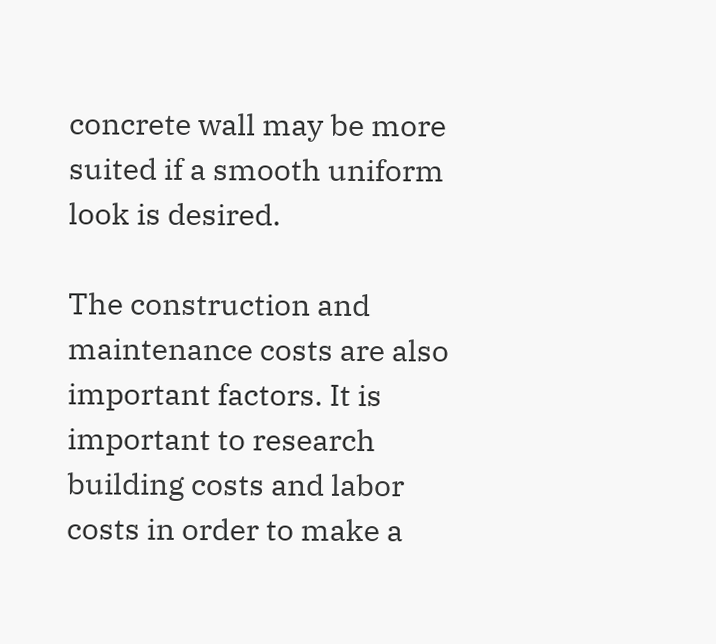concrete wall may be more suited if a smooth uniform look is desired.

The construction and maintenance costs are also important factors. It is important to research building costs and labor costs in order to make a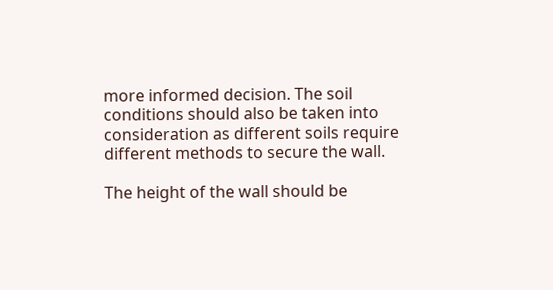more informed decision. The soil conditions should also be taken into consideration as different soils require different methods to secure the wall.

The height of the wall should be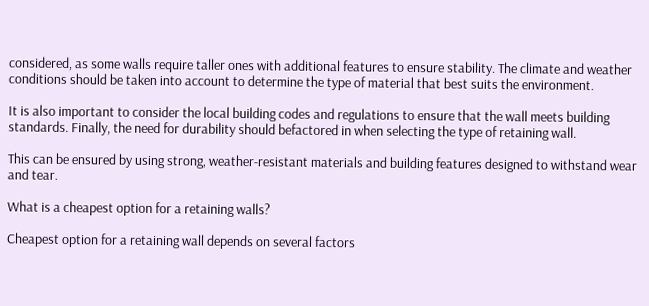considered, as some walls require taller ones with additional features to ensure stability. The climate and weather conditions should be taken into account to determine the type of material that best suits the environment.

It is also important to consider the local building codes and regulations to ensure that the wall meets building standards. Finally, the need for durability should befactored in when selecting the type of retaining wall.

This can be ensured by using strong, weather-resistant materials and building features designed to withstand wear and tear.

What is a cheapest option for a retaining walls?

Cheapest option for a retaining wall depends on several factors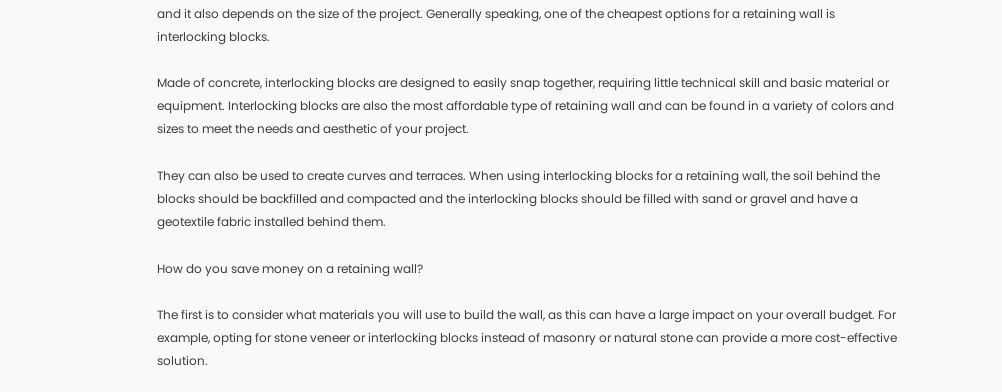and it also depends on the size of the project. Generally speaking, one of the cheapest options for a retaining wall is interlocking blocks.

Made of concrete, interlocking blocks are designed to easily snap together, requiring little technical skill and basic material or equipment. Interlocking blocks are also the most affordable type of retaining wall and can be found in a variety of colors and sizes to meet the needs and aesthetic of your project.

They can also be used to create curves and terraces. When using interlocking blocks for a retaining wall, the soil behind the blocks should be backfilled and compacted and the interlocking blocks should be filled with sand or gravel and have a geotextile fabric installed behind them.

How do you save money on a retaining wall?

The first is to consider what materials you will use to build the wall, as this can have a large impact on your overall budget. For example, opting for stone veneer or interlocking blocks instead of masonry or natural stone can provide a more cost-effective solution.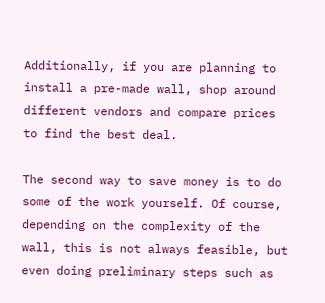Additionally, if you are planning to install a pre-made wall, shop around different vendors and compare prices to find the best deal.

The second way to save money is to do some of the work yourself. Of course, depending on the complexity of the wall, this is not always feasible, but even doing preliminary steps such as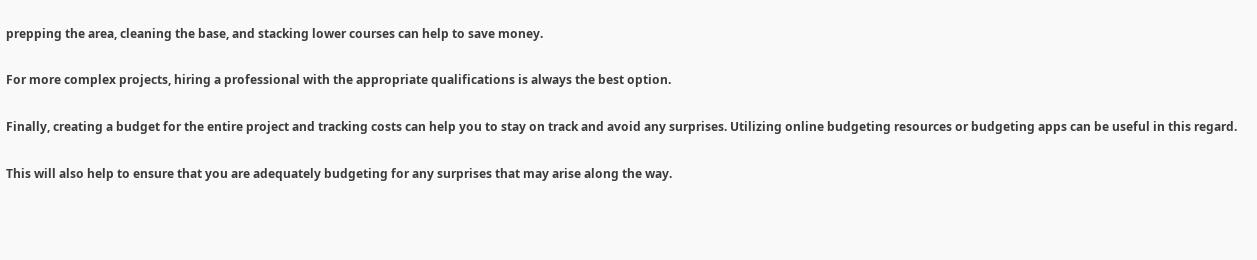prepping the area, cleaning the base, and stacking lower courses can help to save money.

For more complex projects, hiring a professional with the appropriate qualifications is always the best option.

Finally, creating a budget for the entire project and tracking costs can help you to stay on track and avoid any surprises. Utilizing online budgeting resources or budgeting apps can be useful in this regard.

This will also help to ensure that you are adequately budgeting for any surprises that may arise along the way.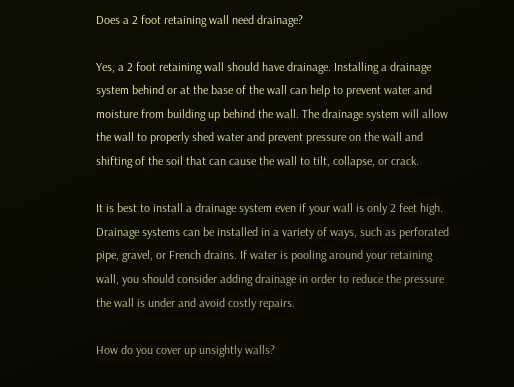Does a 2 foot retaining wall need drainage?

Yes, a 2 foot retaining wall should have drainage. Installing a drainage system behind or at the base of the wall can help to prevent water and moisture from building up behind the wall. The drainage system will allow the wall to properly shed water and prevent pressure on the wall and shifting of the soil that can cause the wall to tilt, collapse, or crack.

It is best to install a drainage system even if your wall is only 2 feet high. Drainage systems can be installed in a variety of ways, such as perforated pipe, gravel, or French drains. If water is pooling around your retaining wall, you should consider adding drainage in order to reduce the pressure the wall is under and avoid costly repairs.

How do you cover up unsightly walls?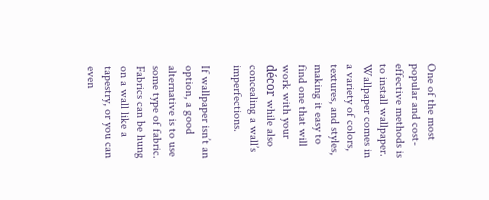One of the most popular and cost-effective methods is to install wallpaper. Wallpaper comes in a variety of colors, textures, and styles, making it easy to find one that will work with your décor while also concealing a wall’s imperfections.

If wallpaper isn’t an option, a good alternative is to use some type of fabric. Fabrics can be hung on a wall like a tapestry, or you can even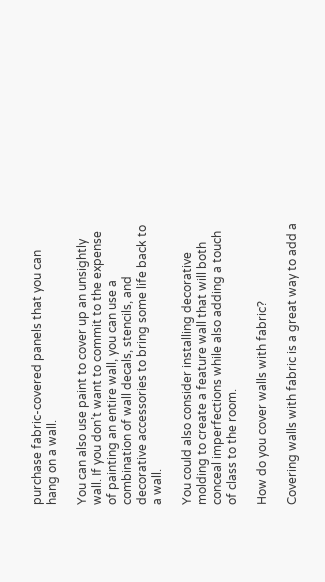purchase fabric-covered panels that you can hang on a wall.

You can also use paint to cover up an unsightly wall. If you don’t want to commit to the expense of painting an entire wall, you can use a combination of wall decals, stencils, and decorative accessories to bring some life back to a wall.

You could also consider installing decorative molding to create a feature wall that will both conceal imperfections while also adding a touch of class to the room.

How do you cover walls with fabric?

Covering walls with fabric is a great way to add a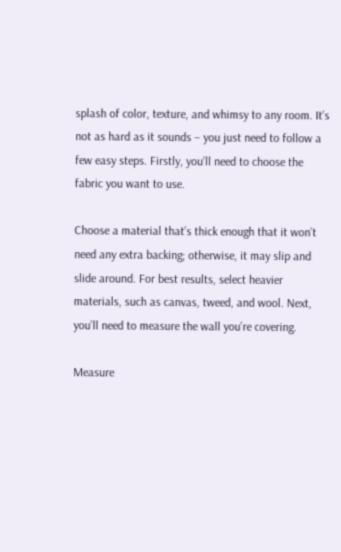splash of color, texture, and whimsy to any room. It’s not as hard as it sounds – you just need to follow a few easy steps. Firstly, you’ll need to choose the fabric you want to use.

Choose a material that’s thick enough that it won’t need any extra backing; otherwise, it may slip and slide around. For best results, select heavier materials, such as canvas, tweed, and wool. Next, you’ll need to measure the wall you’re covering.

Measure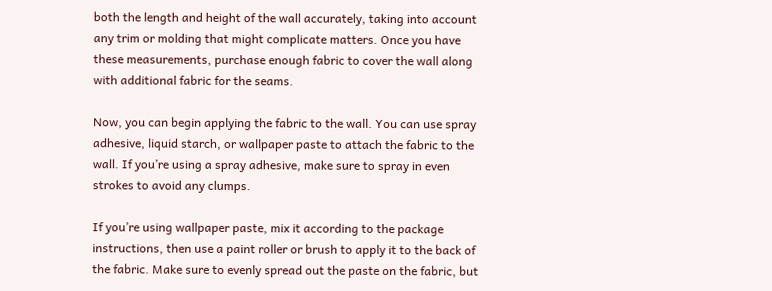both the length and height of the wall accurately, taking into account any trim or molding that might complicate matters. Once you have these measurements, purchase enough fabric to cover the wall along with additional fabric for the seams.

Now, you can begin applying the fabric to the wall. You can use spray adhesive, liquid starch, or wallpaper paste to attach the fabric to the wall. If you’re using a spray adhesive, make sure to spray in even strokes to avoid any clumps.

If you’re using wallpaper paste, mix it according to the package instructions, then use a paint roller or brush to apply it to the back of the fabric. Make sure to evenly spread out the paste on the fabric, but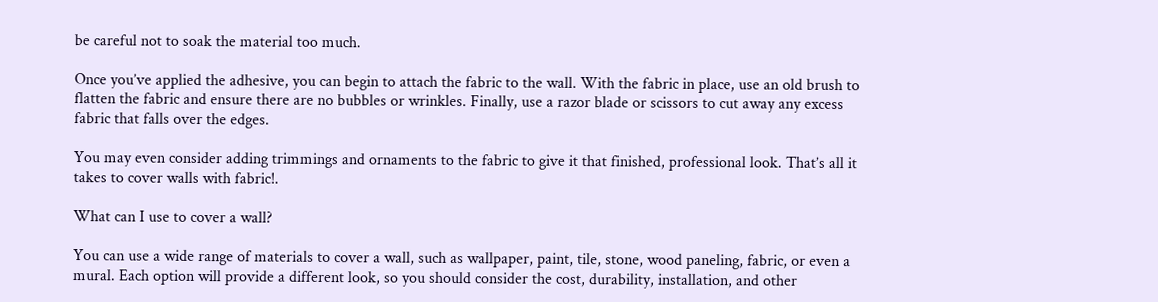be careful not to soak the material too much.

Once you’ve applied the adhesive, you can begin to attach the fabric to the wall. With the fabric in place, use an old brush to flatten the fabric and ensure there are no bubbles or wrinkles. Finally, use a razor blade or scissors to cut away any excess fabric that falls over the edges.

You may even consider adding trimmings and ornaments to the fabric to give it that finished, professional look. That’s all it takes to cover walls with fabric!.

What can I use to cover a wall?

You can use a wide range of materials to cover a wall, such as wallpaper, paint, tile, stone, wood paneling, fabric, or even a mural. Each option will provide a different look, so you should consider the cost, durability, installation, and other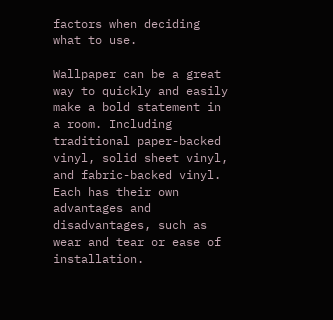factors when deciding what to use.

Wallpaper can be a great way to quickly and easily make a bold statement in a room. Including traditional paper-backed vinyl, solid sheet vinyl, and fabric-backed vinyl. Each has their own advantages and disadvantages, such as wear and tear or ease of installation.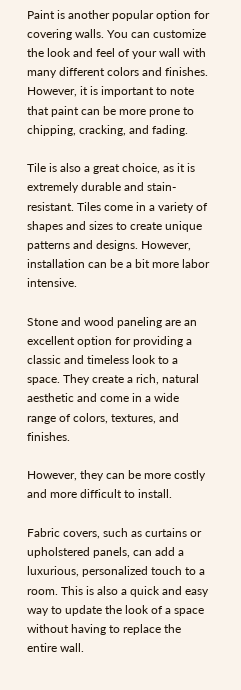Paint is another popular option for covering walls. You can customize the look and feel of your wall with many different colors and finishes. However, it is important to note that paint can be more prone to chipping, cracking, and fading.

Tile is also a great choice, as it is extremely durable and stain-resistant. Tiles come in a variety of shapes and sizes to create unique patterns and designs. However, installation can be a bit more labor intensive.

Stone and wood paneling are an excellent option for providing a classic and timeless look to a space. They create a rich, natural aesthetic and come in a wide range of colors, textures, and finishes.

However, they can be more costly and more difficult to install.

Fabric covers, such as curtains or upholstered panels, can add a luxurious, personalized touch to a room. This is also a quick and easy way to update the look of a space without having to replace the entire wall.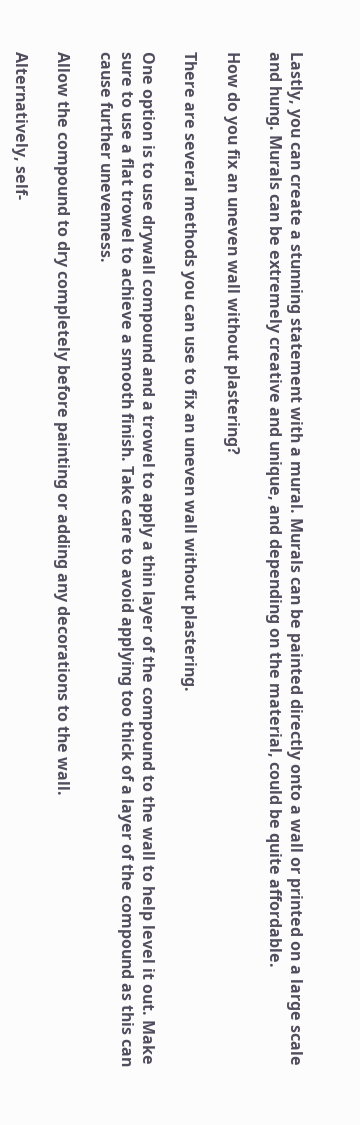Lastly, you can create a stunning statement with a mural. Murals can be painted directly onto a wall or printed on a large scale and hung. Murals can be extremely creative and unique, and depending on the material, could be quite affordable.

How do you fix an uneven wall without plastering?

There are several methods you can use to fix an uneven wall without plastering.

One option is to use drywall compound and a trowel to apply a thin layer of the compound to the wall to help level it out. Make sure to use a flat trowel to achieve a smooth finish. Take care to avoid applying too thick of a layer of the compound as this can cause further unevenness.

Allow the compound to dry completely before painting or adding any decorations to the wall.

Alternatively, self-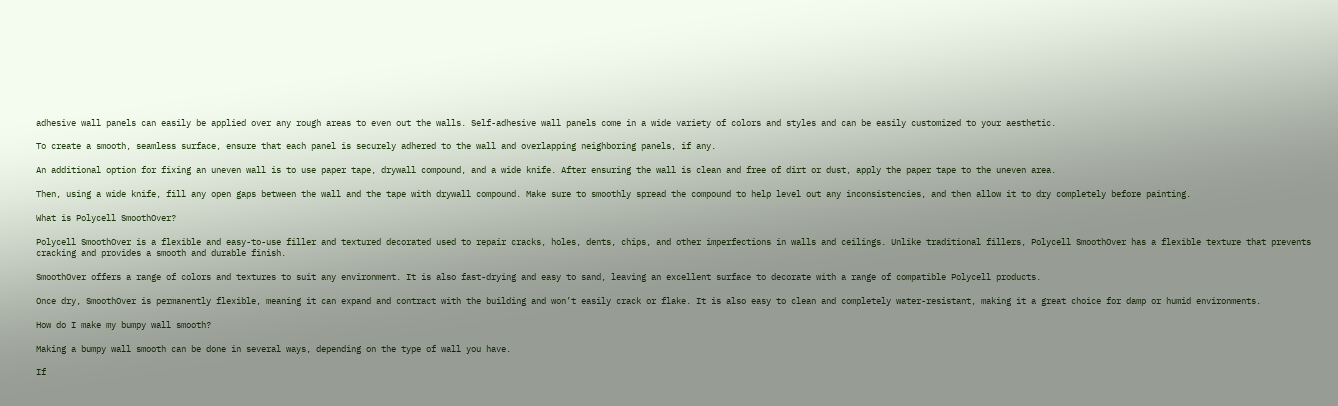adhesive wall panels can easily be applied over any rough areas to even out the walls. Self-adhesive wall panels come in a wide variety of colors and styles and can be easily customized to your aesthetic.

To create a smooth, seamless surface, ensure that each panel is securely adhered to the wall and overlapping neighboring panels, if any.

An additional option for fixing an uneven wall is to use paper tape, drywall compound, and a wide knife. After ensuring the wall is clean and free of dirt or dust, apply the paper tape to the uneven area.

Then, using a wide knife, fill any open gaps between the wall and the tape with drywall compound. Make sure to smoothly spread the compound to help level out any inconsistencies, and then allow it to dry completely before painting.

What is Polycell SmoothOver?

Polycell SmoothOver is a flexible and easy-to-use filler and textured decorated used to repair cracks, holes, dents, chips, and other imperfections in walls and ceilings. Unlike traditional fillers, Polycell SmoothOver has a flexible texture that prevents cracking and provides a smooth and durable finish.

SmoothOver offers a range of colors and textures to suit any environment. It is also fast-drying and easy to sand, leaving an excellent surface to decorate with a range of compatible Polycell products.

Once dry, SmoothOver is permanently flexible, meaning it can expand and contract with the building and won’t easily crack or flake. It is also easy to clean and completely water-resistant, making it a great choice for damp or humid environments.

How do I make my bumpy wall smooth?

Making a bumpy wall smooth can be done in several ways, depending on the type of wall you have.

If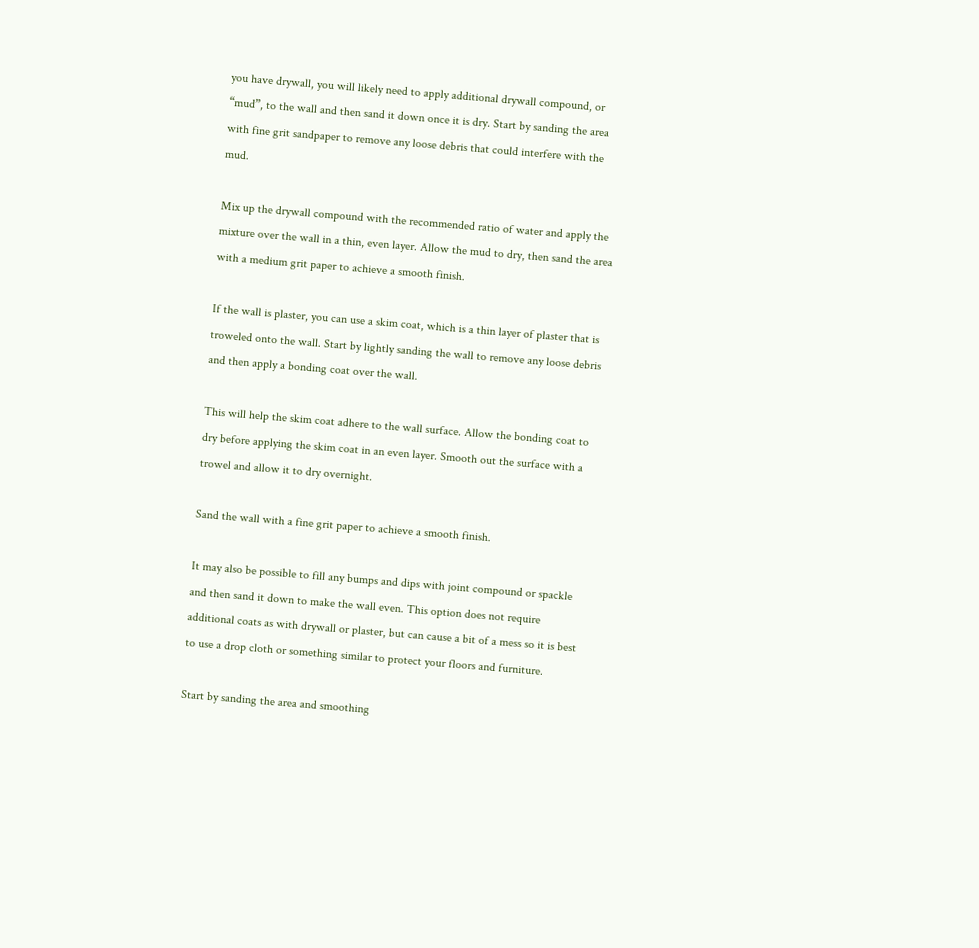you have drywall, you will likely need to apply additional drywall compound, or “mud”, to the wall and then sand it down once it is dry. Start by sanding the area with fine grit sandpaper to remove any loose debris that could interfere with the mud.

Mix up the drywall compound with the recommended ratio of water and apply the mixture over the wall in a thin, even layer. Allow the mud to dry, then sand the area with a medium grit paper to achieve a smooth finish.

If the wall is plaster, you can use a skim coat, which is a thin layer of plaster that is troweled onto the wall. Start by lightly sanding the wall to remove any loose debris and then apply a bonding coat over the wall.

This will help the skim coat adhere to the wall surface. Allow the bonding coat to dry before applying the skim coat in an even layer. Smooth out the surface with a trowel and allow it to dry overnight.

Sand the wall with a fine grit paper to achieve a smooth finish.

It may also be possible to fill any bumps and dips with joint compound or spackle and then sand it down to make the wall even. This option does not require additional coats as with drywall or plaster, but can cause a bit of a mess so it is best to use a drop cloth or something similar to protect your floors and furniture.

Start by sanding the area and smoothing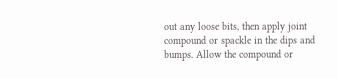out any loose bits, then apply joint compound or spackle in the dips and bumps. Allow the compound or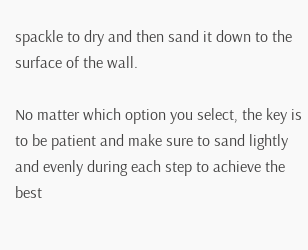spackle to dry and then sand it down to the surface of the wall.

No matter which option you select, the key is to be patient and make sure to sand lightly and evenly during each step to achieve the best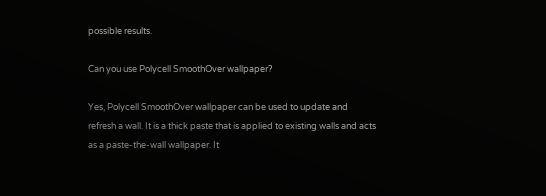possible results.

Can you use Polycell SmoothOver wallpaper?

Yes, Polycell SmoothOver wallpaper can be used to update and refresh a wall. It is a thick paste that is applied to existing walls and acts as a paste-the-wall wallpaper. It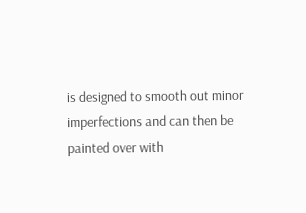is designed to smooth out minor imperfections and can then be painted over with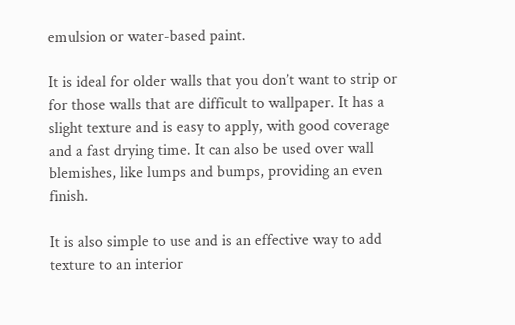emulsion or water-based paint.

It is ideal for older walls that you don’t want to strip or for those walls that are difficult to wallpaper. It has a slight texture and is easy to apply, with good coverage and a fast drying time. It can also be used over wall blemishes, like lumps and bumps, providing an even finish.

It is also simple to use and is an effective way to add texture to an interior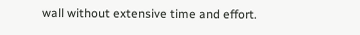wall without extensive time and effort.